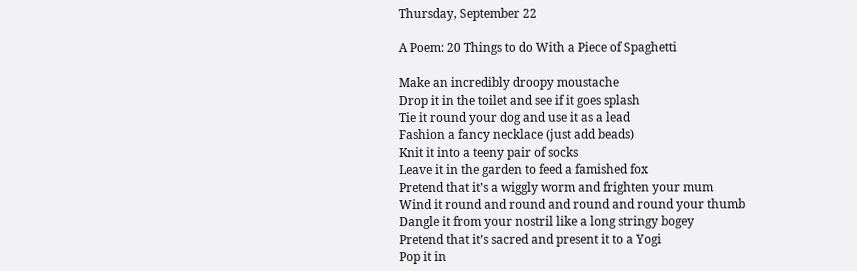Thursday, September 22

A Poem: 20 Things to do With a Piece of Spaghetti

Make an incredibly droopy moustache
Drop it in the toilet and see if it goes splash
Tie it round your dog and use it as a lead
Fashion a fancy necklace (just add beads)
Knit it into a teeny pair of socks
Leave it in the garden to feed a famished fox
Pretend that it’s a wiggly worm and frighten your mum
Wind it round and round and round and round your thumb
Dangle it from your nostril like a long stringy bogey
Pretend that it’s sacred and present it to a Yogi
Pop it in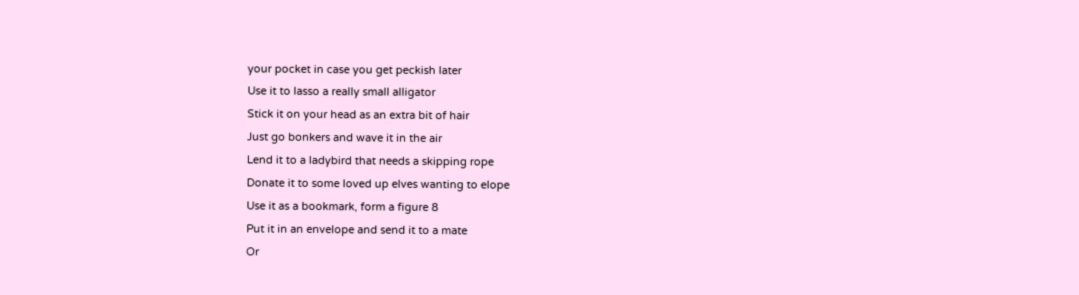your pocket in case you get peckish later
Use it to lasso a really small alligator
Stick it on your head as an extra bit of hair
Just go bonkers and wave it in the air
Lend it to a ladybird that needs a skipping rope
Donate it to some loved up elves wanting to elope
Use it as a bookmark, form a figure 8
Put it in an envelope and send it to a mate
Or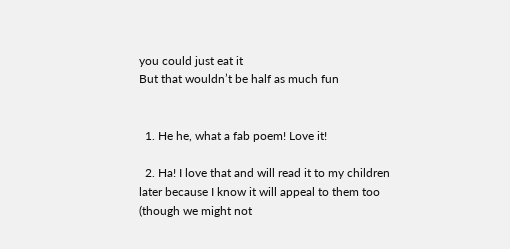you could just eat it
But that wouldn’t be half as much fun


  1. He he, what a fab poem! Love it!

  2. Ha! I love that and will read it to my children later because I know it will appeal to them too (though we might not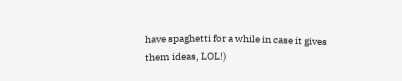have spaghetti for a while in case it gives them ideas, LOL!)